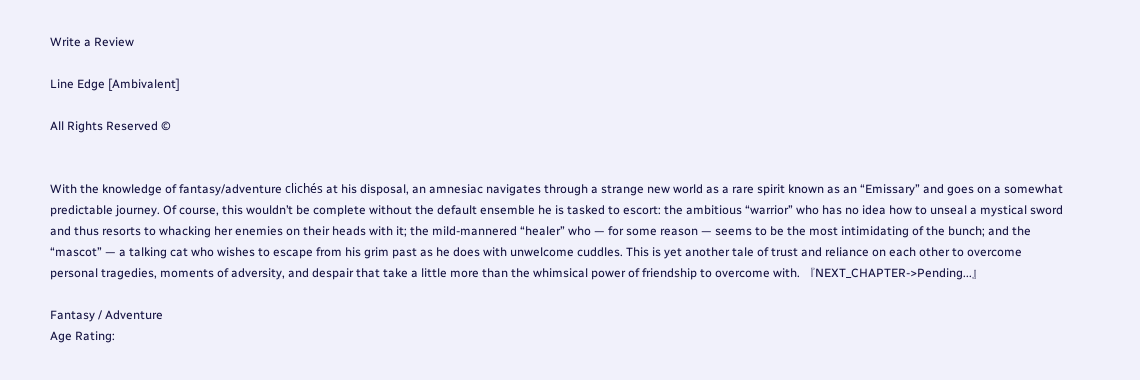Write a Review

Line Edge [Ambivalent]

All Rights Reserved ©


With the knowledge of fantasy/adventure clichés at his disposal, an amnesiac navigates through a strange new world as a rare spirit known as an “Emissary” and goes on a somewhat predictable journey. Of course, this wouldn’t be complete without the default ensemble he is tasked to escort: the ambitious “warrior” who has no idea how to unseal a mystical sword and thus resorts to whacking her enemies on their heads with it; the mild-mannered “healer” who — for some reason — seems to be the most intimidating of the bunch; and the “mascot” — a talking cat who wishes to escape from his grim past as he does with unwelcome cuddles. This is yet another tale of trust and reliance on each other to overcome personal tragedies, moments of adversity, and despair that take a little more than the whimsical power of friendship to overcome with. 『NEXT_CHAPTER->Pending...』

Fantasy / Adventure
Age Rating: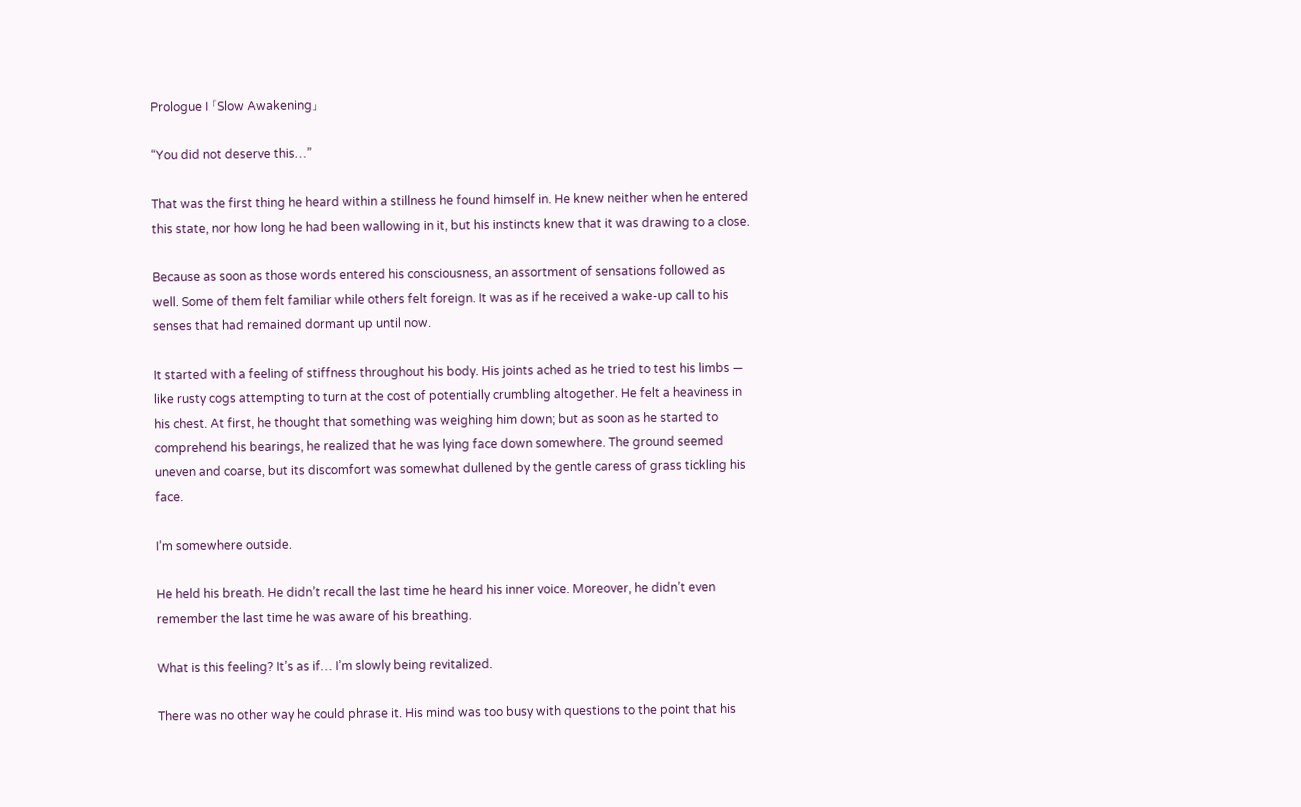Prologue I 「Slow Awakening」

“You did not deserve this…”

That was the first thing he heard within a stillness he found himself in. He knew neither when he entered this state, nor how long he had been wallowing in it, but his instincts knew that it was drawing to a close.

Because as soon as those words entered his consciousness, an assortment of sensations followed as well. Some of them felt familiar while others felt foreign. It was as if he received a wake-up call to his senses that had remained dormant up until now.

It started with a feeling of stiffness throughout his body. His joints ached as he tried to test his limbs — like rusty cogs attempting to turn at the cost of potentially crumbling altogether. He felt a heaviness in his chest. At first, he thought that something was weighing him down; but as soon as he started to comprehend his bearings, he realized that he was lying face down somewhere. The ground seemed uneven and coarse, but its discomfort was somewhat dullened by the gentle caress of grass tickling his face.

I’m somewhere outside.

He held his breath. He didn’t recall the last time he heard his inner voice. Moreover, he didn’t even remember the last time he was aware of his breathing.

What is this feeling? It’s as if… I’m slowly being revitalized.

There was no other way he could phrase it. His mind was too busy with questions to the point that his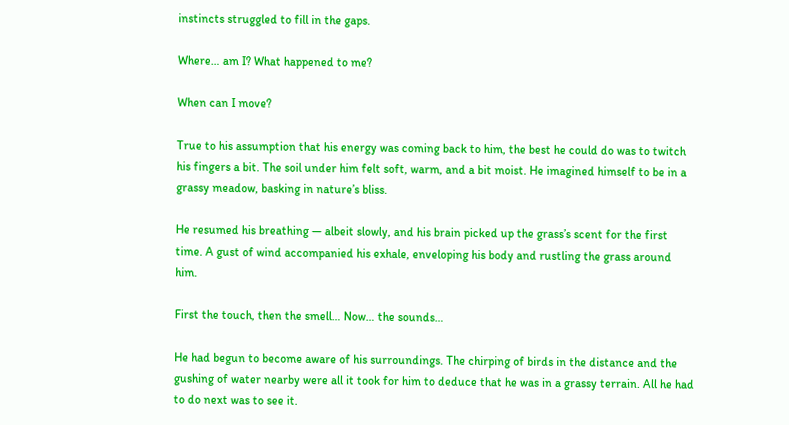instincts struggled to fill in the gaps.

Where… am I? What happened to me?

When can I move?

True to his assumption that his energy was coming back to him, the best he could do was to twitch his fingers a bit. The soil under him felt soft, warm, and a bit moist. He imagined himself to be in a grassy meadow, basking in nature’s bliss.

He resumed his breathing — albeit slowly, and his brain picked up the grass’s scent for the first time. A gust of wind accompanied his exhale, enveloping his body and rustling the grass around him.

First the touch, then the smell… Now… the sounds…

He had begun to become aware of his surroundings. The chirping of birds in the distance and the gushing of water nearby were all it took for him to deduce that he was in a grassy terrain. All he had to do next was to see it.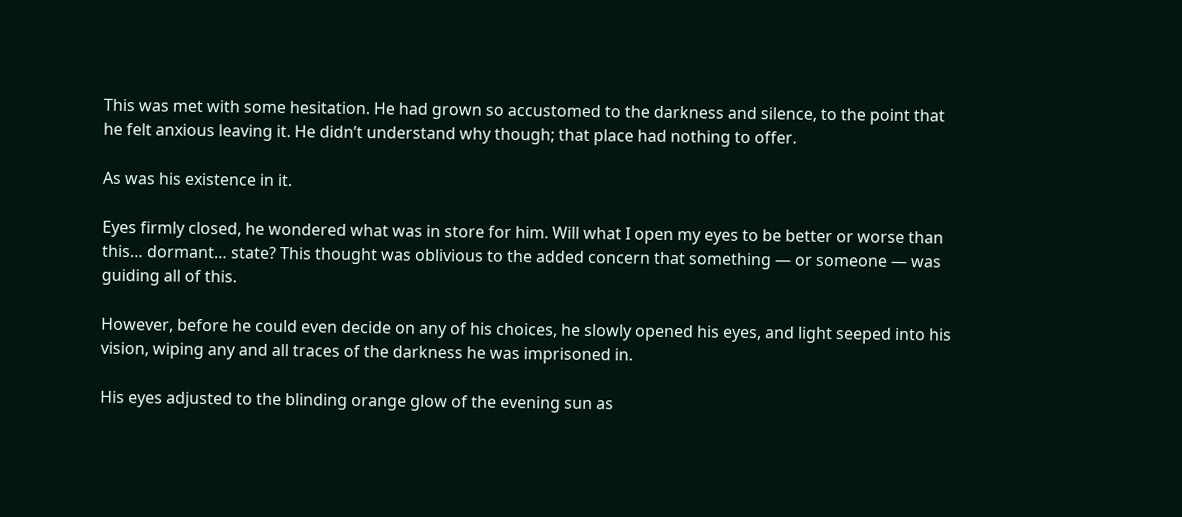This was met with some hesitation. He had grown so accustomed to the darkness and silence, to the point that he felt anxious leaving it. He didn’t understand why though; that place had nothing to offer.

As was his existence in it.

Eyes firmly closed, he wondered what was in store for him. Will what I open my eyes to be better or worse than this… dormant… state? This thought was oblivious to the added concern that something — or someone — was guiding all of this.

However, before he could even decide on any of his choices, he slowly opened his eyes, and light seeped into his vision, wiping any and all traces of the darkness he was imprisoned in.

His eyes adjusted to the blinding orange glow of the evening sun as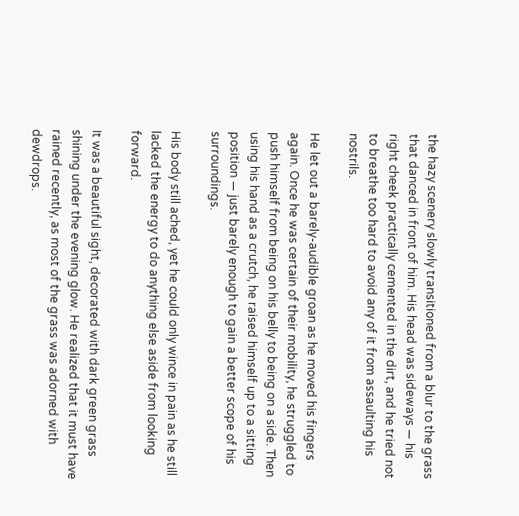the hazy scenery slowly transitioned from a blur to the grass that danced in front of him. His head was sideways — his right cheek practically cemented in the dirt, and he tried not to breathe too hard to avoid any of it from assaulting his nostrils.

He let out a barely-audible groan as he moved his fingers again. Once he was certain of their mobility, he struggled to push himself from being on his belly to being on a side. Then using his hand as a crutch, he raised himself up to a sitting position — just barely enough to gain a better scope of his surroundings.

His body still ached, yet he could only wince in pain as he still lacked the energy to do anything else aside from looking forward.

It was a beautiful sight, decorated with dark green grass shining under the evening glow. He realized that it must have rained recently, as most of the grass was adorned with dewdrops.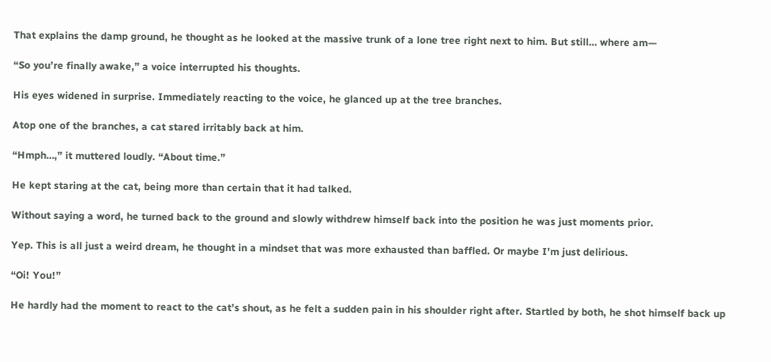That explains the damp ground, he thought as he looked at the massive trunk of a lone tree right next to him. But still… where am—

“So you’re finally awake,” a voice interrupted his thoughts.

His eyes widened in surprise. Immediately reacting to the voice, he glanced up at the tree branches.

Atop one of the branches, a cat stared irritably back at him.

“Hmph…,” it muttered loudly. “About time.”

He kept staring at the cat, being more than certain that it had talked.

Without saying a word, he turned back to the ground and slowly withdrew himself back into the position he was just moments prior.

Yep. This is all just a weird dream, he thought in a mindset that was more exhausted than baffled. Or maybe I’m just delirious.

“Oi! You!”

He hardly had the moment to react to the cat’s shout, as he felt a sudden pain in his shoulder right after. Startled by both, he shot himself back up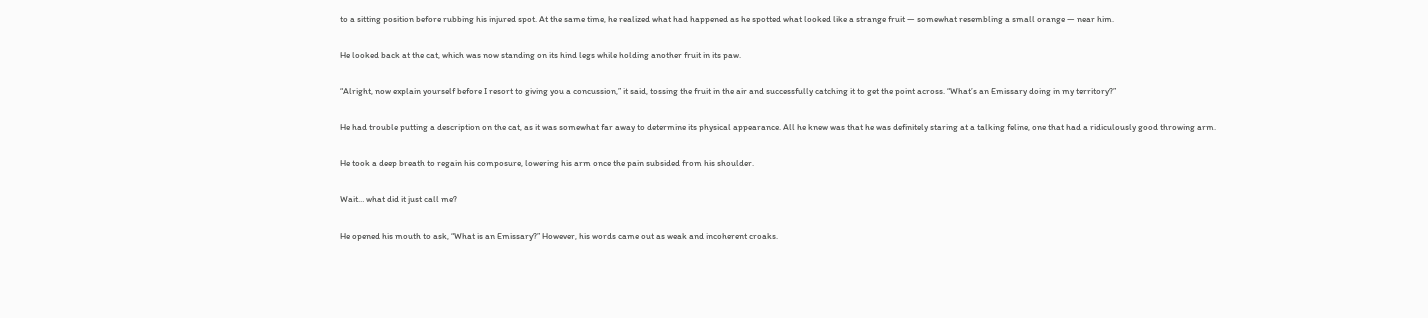to a sitting position before rubbing his injured spot. At the same time, he realized what had happened as he spotted what looked like a strange fruit — somewhat resembling a small orange — near him.

He looked back at the cat, which was now standing on its hind legs while holding another fruit in its paw.

“Alright, now explain yourself before I resort to giving you a concussion,” it said, tossing the fruit in the air and successfully catching it to get the point across. “What’s an Emissary doing in my territory?”

He had trouble putting a description on the cat, as it was somewhat far away to determine its physical appearance. All he knew was that he was definitely staring at a talking feline, one that had a ridiculously good throwing arm.

He took a deep breath to regain his composure, lowering his arm once the pain subsided from his shoulder.

Wait… what did it just call me?

He opened his mouth to ask, “What is an Emissary?” However, his words came out as weak and incoherent croaks.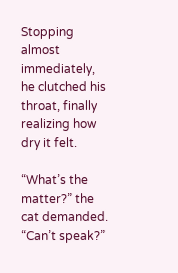Stopping almost immediately, he clutched his throat, finally realizing how dry it felt.

“What’s the matter?” the cat demanded. “Can’t speak?”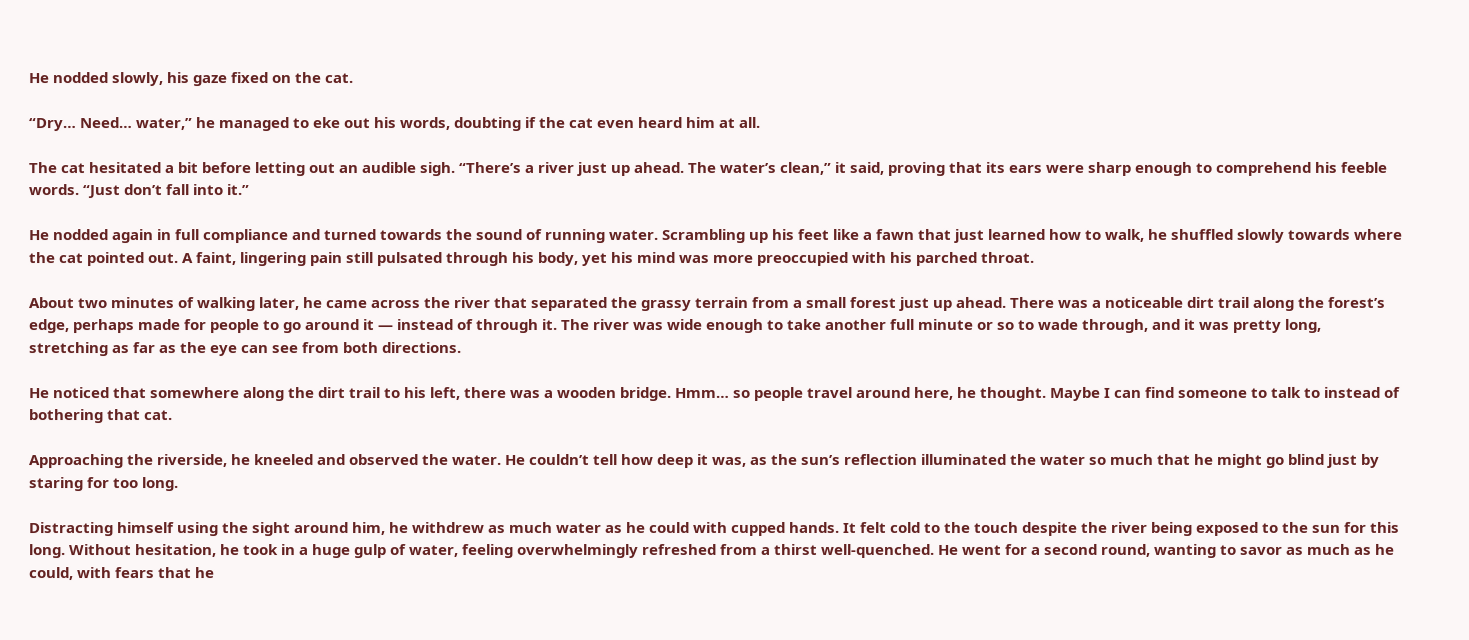He nodded slowly, his gaze fixed on the cat.

“Dry… Need… water,” he managed to eke out his words, doubting if the cat even heard him at all.

The cat hesitated a bit before letting out an audible sigh. “There’s a river just up ahead. The water’s clean,” it said, proving that its ears were sharp enough to comprehend his feeble words. “Just don’t fall into it.”

He nodded again in full compliance and turned towards the sound of running water. Scrambling up his feet like a fawn that just learned how to walk, he shuffled slowly towards where the cat pointed out. A faint, lingering pain still pulsated through his body, yet his mind was more preoccupied with his parched throat.

About two minutes of walking later, he came across the river that separated the grassy terrain from a small forest just up ahead. There was a noticeable dirt trail along the forest’s edge, perhaps made for people to go around it — instead of through it. The river was wide enough to take another full minute or so to wade through, and it was pretty long, stretching as far as the eye can see from both directions.

He noticed that somewhere along the dirt trail to his left, there was a wooden bridge. Hmm… so people travel around here, he thought. Maybe I can find someone to talk to instead of bothering that cat.

Approaching the riverside, he kneeled and observed the water. He couldn’t tell how deep it was, as the sun’s reflection illuminated the water so much that he might go blind just by staring for too long.

Distracting himself using the sight around him, he withdrew as much water as he could with cupped hands. It felt cold to the touch despite the river being exposed to the sun for this long. Without hesitation, he took in a huge gulp of water, feeling overwhelmingly refreshed from a thirst well-quenched. He went for a second round, wanting to savor as much as he could, with fears that he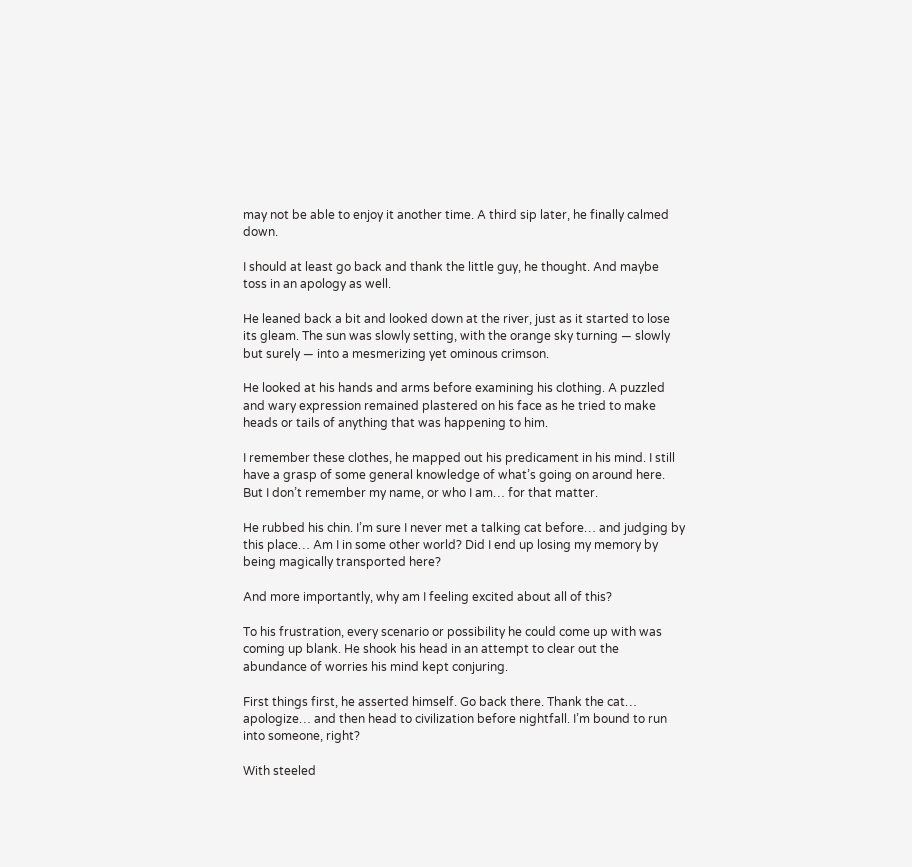may not be able to enjoy it another time. A third sip later, he finally calmed down.

I should at least go back and thank the little guy, he thought. And maybe toss in an apology as well.

He leaned back a bit and looked down at the river, just as it started to lose its gleam. The sun was slowly setting, with the orange sky turning — slowly but surely — into a mesmerizing yet ominous crimson.

He looked at his hands and arms before examining his clothing. A puzzled and wary expression remained plastered on his face as he tried to make heads or tails of anything that was happening to him.

I remember these clothes, he mapped out his predicament in his mind. I still have a grasp of some general knowledge of what’s going on around here. But I don’t remember my name, or who I am… for that matter.

He rubbed his chin. I’m sure I never met a talking cat before… and judging by this place… Am I in some other world? Did I end up losing my memory by being magically transported here?

And more importantly, why am I feeling excited about all of this?

To his frustration, every scenario or possibility he could come up with was coming up blank. He shook his head in an attempt to clear out the abundance of worries his mind kept conjuring.

First things first, he asserted himself. Go back there. Thank the cat… apologize… and then head to civilization before nightfall. I’m bound to run into someone, right?

With steeled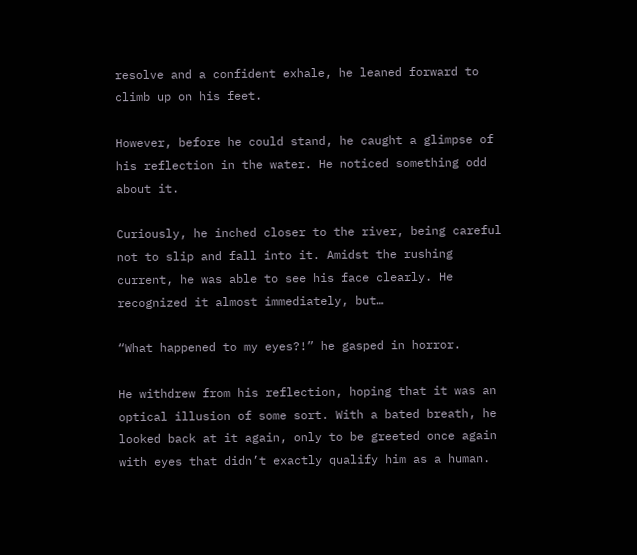resolve and a confident exhale, he leaned forward to climb up on his feet.

However, before he could stand, he caught a glimpse of his reflection in the water. He noticed something odd about it.

Curiously, he inched closer to the river, being careful not to slip and fall into it. Amidst the rushing current, he was able to see his face clearly. He recognized it almost immediately, but…

“What happened to my eyes?!” he gasped in horror.

He withdrew from his reflection, hoping that it was an optical illusion of some sort. With a bated breath, he looked back at it again, only to be greeted once again with eyes that didn’t exactly qualify him as a human.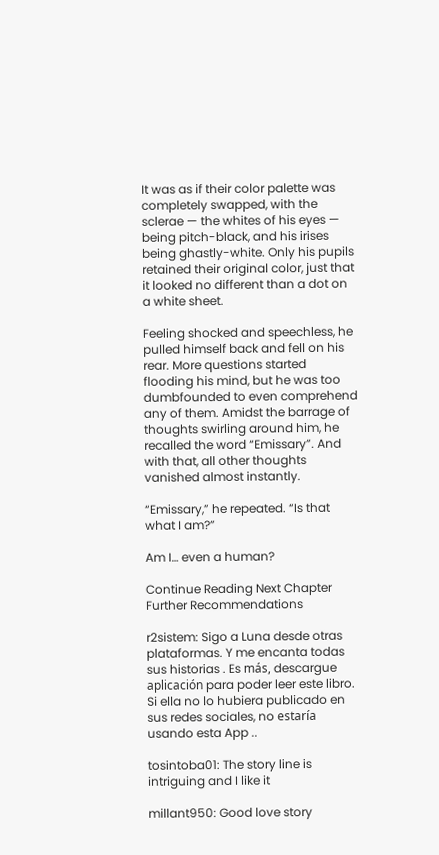It was as if their color palette was completely swapped, with the sclerae — the whites of his eyes — being pitch-black, and his irises being ghastly-white. Only his pupils retained their original color, just that it looked no different than a dot on a white sheet.

Feeling shocked and speechless, he pulled himself back and fell on his rear. More questions started flooding his mind, but he was too dumbfounded to even comprehend any of them. Amidst the barrage of thoughts swirling around him, he recalled the word “Emissary”. And with that, all other thoughts vanished almost instantly.

“Emissary,” he repeated. “Is that what I am?”

Am I… even a human?

Continue Reading Next Chapter
Further Recommendations

r2sistem: Sigo a Luna desde otras plataformas. Y me encanta todas sus historias . Es más, descargue aplicación para poder leer este libro. Si ella no lo hubiera publicado en sus redes sociales, no estaría usando esta App ..

tosintoba01: The story line is intriguing and I like it

millant950: Good love story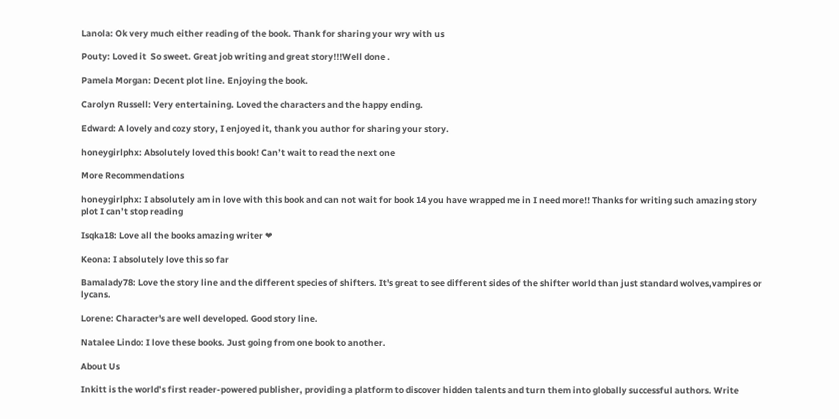Lanola: Ok very much either reading of the book. Thank for sharing your wry with us

Pouty: Loved it  So sweet. Great job writing and great story!!!Well done .

Pamela Morgan: Decent plot line. Enjoying the book.

Carolyn Russell: Very entertaining. Loved the characters and the happy ending.

Edward: A lovely and cozy story, I enjoyed it, thank you author for sharing your story.

honeygirlphx: Absolutely loved this book! Can’t wait to read the next one

More Recommendations

honeygirlphx: I absolutely am in love with this book and can not wait for book 14 you have wrapped me in I need more!! Thanks for writing such amazing story plot I can’t stop reading

Isqka18: Love all the books amazing writer ❤

Keona: I absolutely love this so far

Bamalady78: Love the story line and the different species of shifters. It's great to see different sides of the shifter world than just standard wolves,vampires or lycans.

Lorene: Character's are well developed. Good story line.

Natalee Lindo: I love these books. Just going from one book to another.

About Us

Inkitt is the world’s first reader-powered publisher, providing a platform to discover hidden talents and turn them into globally successful authors. Write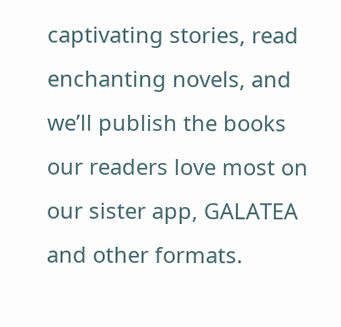captivating stories, read enchanting novels, and we’ll publish the books our readers love most on our sister app, GALATEA and other formats.